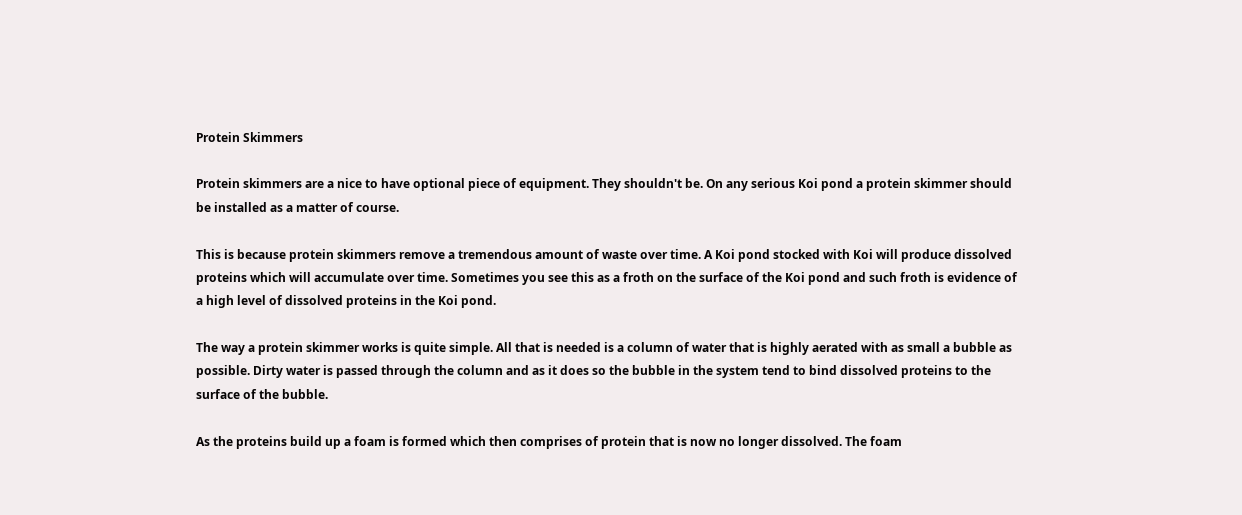Protein Skimmers

Protein skimmers are a nice to have optional piece of equipment. They shouldn't be. On any serious Koi pond a protein skimmer should be installed as a matter of course.

This is because protein skimmers remove a tremendous amount of waste over time. A Koi pond stocked with Koi will produce dissolved proteins which will accumulate over time. Sometimes you see this as a froth on the surface of the Koi pond and such froth is evidence of a high level of dissolved proteins in the Koi pond.

The way a protein skimmer works is quite simple. All that is needed is a column of water that is highly aerated with as small a bubble as possible. Dirty water is passed through the column and as it does so the bubble in the system tend to bind dissolved proteins to the surface of the bubble.

As the proteins build up a foam is formed which then comprises of protein that is now no longer dissolved. The foam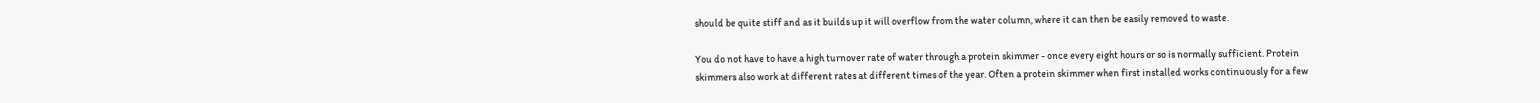should be quite stiff and as it builds up it will overflow from the water column, where it can then be easily removed to waste.

You do not have to have a high turnover rate of water through a protein skimmer - once every eight hours or so is normally sufficient. Protein skimmers also work at different rates at different times of the year. Often a protein skimmer when first installed works continuously for a few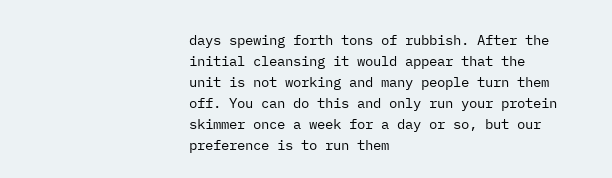days spewing forth tons of rubbish. After the initial cleansing it would appear that the unit is not working and many people turn them off. You can do this and only run your protein skimmer once a week for a day or so, but our preference is to run them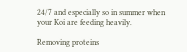24/7 and especially so in summer when your Koi are feeding heavily.

Removing proteins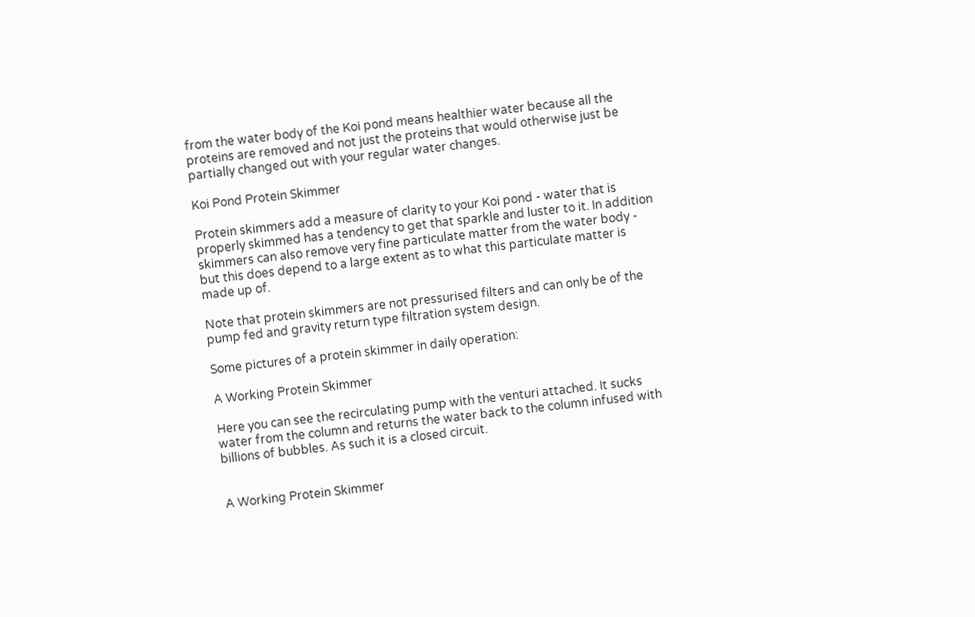from the water body of the Koi pond means healthier water because all the proteins are removed and not just the proteins that would otherwise just be partially changed out with your regular water changes.

Koi Pond Protein Skimmer

Protein skimmers add a measure of clarity to your Koi pond - water that is properly skimmed has a tendency to get that sparkle and luster to it. In addition skimmers can also remove very fine particulate matter from the water body - but this does depend to a large extent as to what this particulate matter is made up of.

Note that protein skimmers are not pressurised filters and can only be of the pump fed and gravity return type filtration system design.

Some pictures of a protein skimmer in daily operation:

A Working Protein Skimmer

Here you can see the recirculating pump with the venturi attached. It sucks water from the column and returns the water back to the column infused with billions of bubbles. As such it is a closed circuit.


A Working Protein Skimmer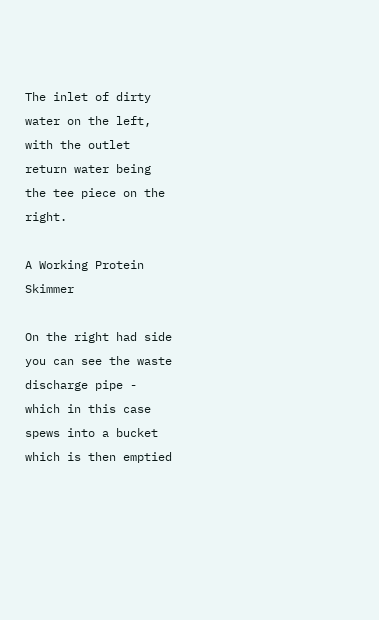The inlet of dirty water on the left, with the outlet return water being the tee piece on the right.

A Working Protein Skimmer

On the right had side you can see the waste discharge pipe - which in this case spews into a bucket which is then emptied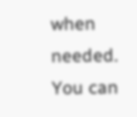when needed. You can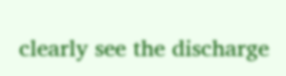clearly see the discharge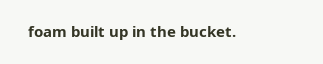foam built up in the bucket.